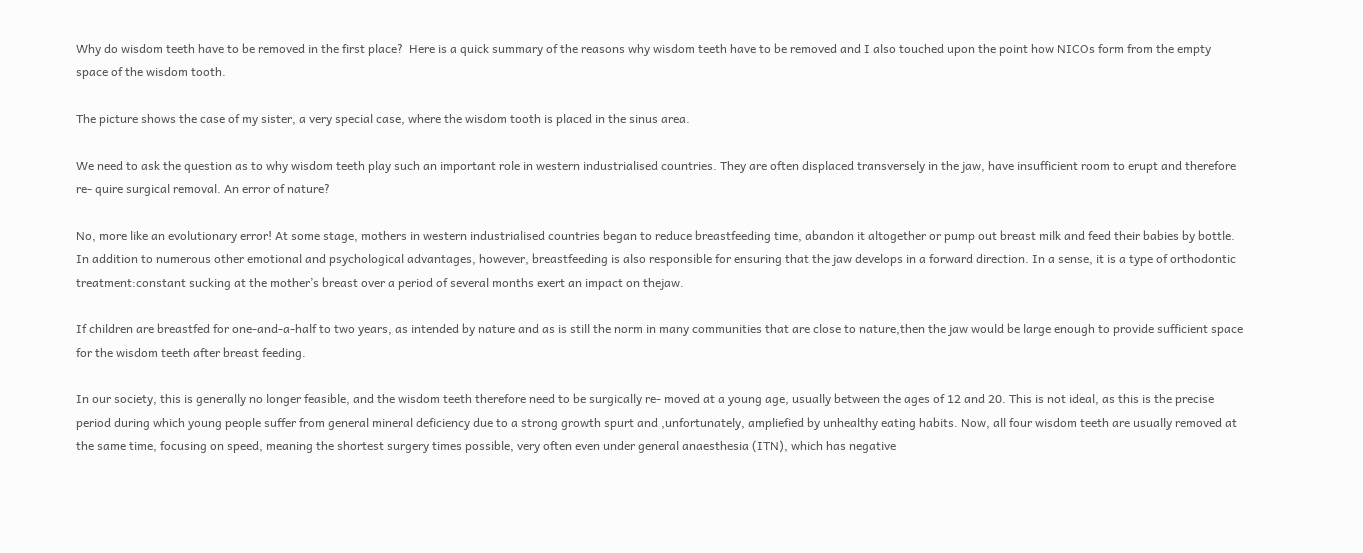Why do wisdom teeth have to be removed in the first place?  Here is a quick summary of the reasons why wisdom teeth have to be removed and I also touched upon the point how NICOs form from the empty space of the wisdom tooth.

The picture shows the case of my sister, a very special case, where the wisdom tooth is placed in the sinus area.

We need to ask the question as to why wisdom teeth play such an important role in western industrialised countries. They are often displaced transversely in the jaw, have insufficient room to erupt and therefore re- quire surgical removal. An error of nature?

No, more like an evolutionary error! At some stage, mothers in western industrialised countries began to reduce breastfeeding time, abandon it altogether or pump out breast milk and feed their babies by bottle. In addition to numerous other emotional and psychological advantages, however, breastfeeding is also responsible for ensuring that the jaw develops in a forward direction. In a sense, it is a type of orthodontic treatment:constant sucking at the mother’s breast over a period of several months exert an impact on thejaw.

If children are breastfed for one-and-a-half to two years, as intended by nature and as is still the norm in many communities that are close to nature,then the jaw would be large enough to provide sufficient space for the wisdom teeth after breast feeding.

In our society, this is generally no longer feasible, and the wisdom teeth therefore need to be surgically re- moved at a young age, usually between the ages of 12 and 20. This is not ideal, as this is the precise period during which young people suffer from general mineral deficiency due to a strong growth spurt and ,unfortunately, ampliefied by unhealthy eating habits. Now, all four wisdom teeth are usually removed at the same time, focusing on speed, meaning the shortest surgery times possible, very often even under general anaesthesia (ITN), which has negative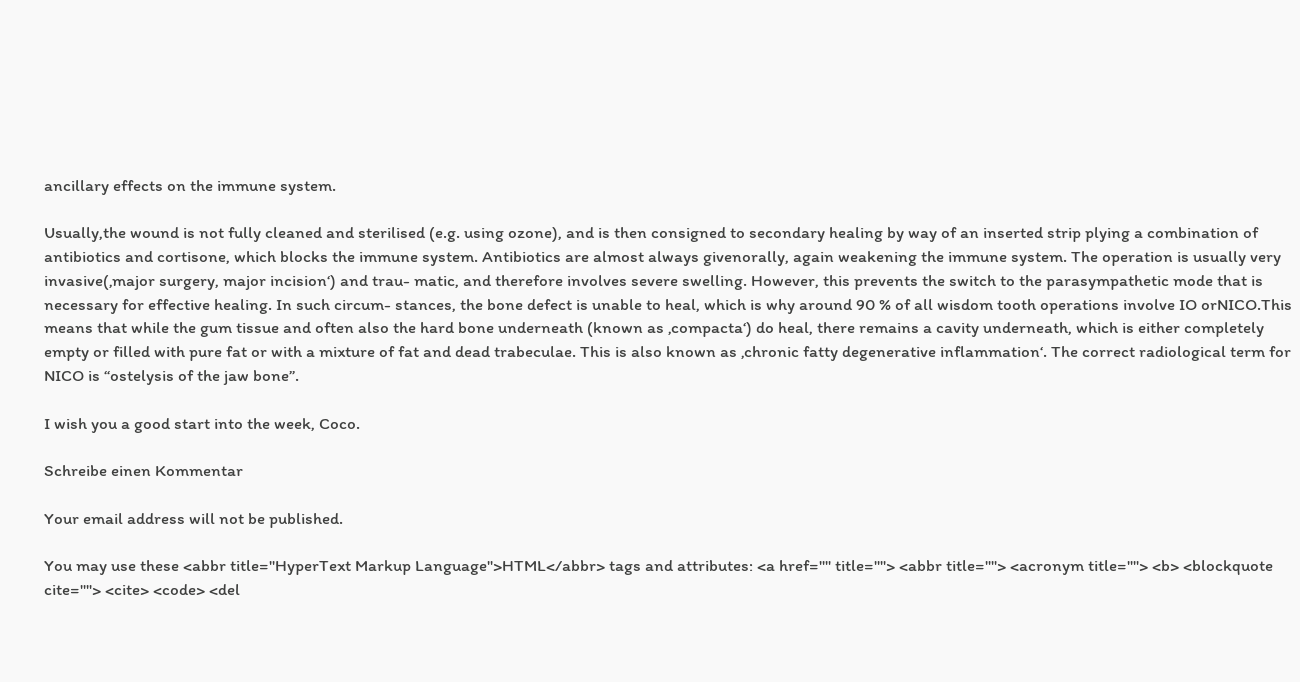ancillary effects on the immune system.

Usually,the wound is not fully cleaned and sterilised (e.g. using ozone), and is then consigned to secondary healing by way of an inserted strip plying a combination of antibiotics and cortisone, which blocks the immune system. Antibiotics are almost always givenorally, again weakening the immune system. The operation is usually very invasive(‚major surgery, major incision‘) and trau- matic, and therefore involves severe swelling. However, this prevents the switch to the parasympathetic mode that is necessary for effective healing. In such circum- stances, the bone defect is unable to heal, which is why around 90 % of all wisdom tooth operations involve IO orNICO.This means that while the gum tissue and often also the hard bone underneath (known as ‚compacta‘) do heal, there remains a cavity underneath, which is either completely empty or filled with pure fat or with a mixture of fat and dead trabeculae. This is also known as ‚chronic fatty degenerative inflammation‘. The correct radiological term for NICO is “ostelysis of the jaw bone”.

I wish you a good start into the week, Coco.

Schreibe einen Kommentar

Your email address will not be published.

You may use these <abbr title="HyperText Markup Language">HTML</abbr> tags and attributes: <a href="" title=""> <abbr title=""> <acronym title=""> <b> <blockquote cite=""> <cite> <code> <del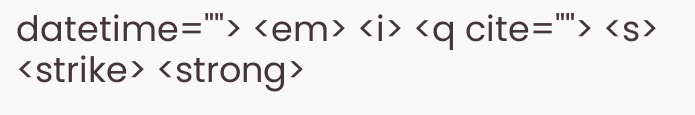datetime=""> <em> <i> <q cite=""> <s> <strike> <strong>